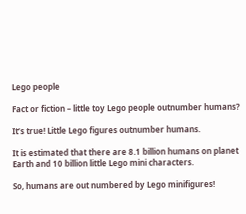Lego people

Fact or fiction – little toy Lego people outnumber humans?

It’s true! Little Lego figures outnumber humans.

It is estimated that there are 8.1 billion humans on planet Earth and 10 billion little Lego mini characters.

So, humans are out numbered by Lego minifigures!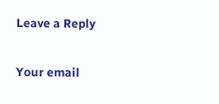Leave a Reply

Your email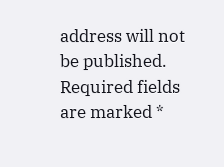address will not be published. Required fields are marked *